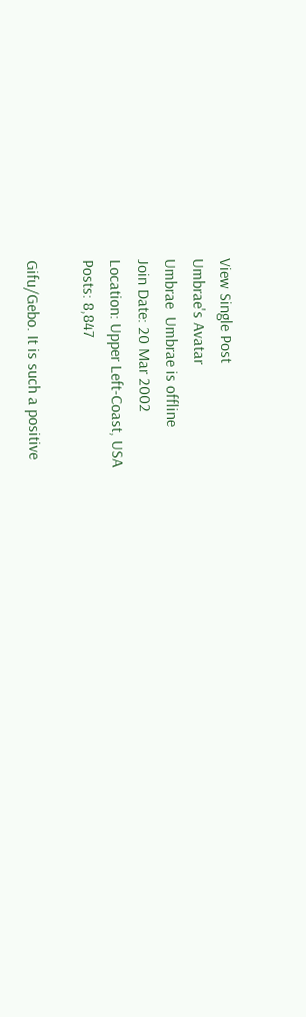View Single Post
Umbrae's Avatar
Umbrae  Umbrae is offline
Join Date: 20 Mar 2002
Location: Upper Left-Coast, USA
Posts: 8,847

Gifu/Gebo. It is such a positive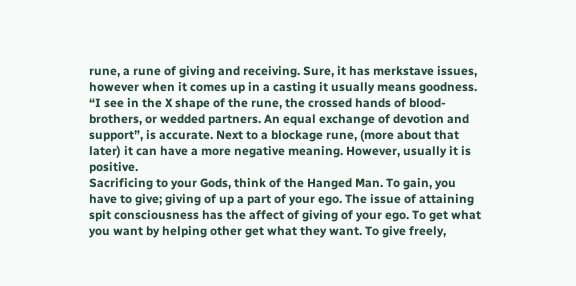rune, a rune of giving and receiving. Sure, it has merkstave issues, however when it comes up in a casting it usually means goodness. “I see in the X shape of the rune, the crossed hands of blood-brothers, or wedded partners. An equal exchange of devotion and support”, is accurate. Next to a blockage rune, (more about that later) it can have a more negative meaning. However, usually it is positive.
Sacrificing to your Gods, think of the Hanged Man. To gain, you have to give; giving of up a part of your ego. The issue of attaining spit consciousness has the affect of giving of your ego. To get what you want by helping other get what they want. To give freely,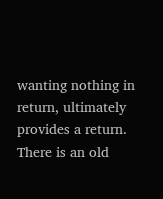wanting nothing in return, ultimately provides a return.
There is an old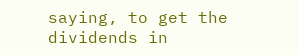saying, to get the dividends in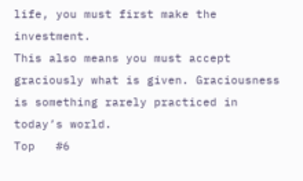life, you must first make the investment.
This also means you must accept graciously what is given. Graciousness is something rarely practiced in today’s world.
Top   #6